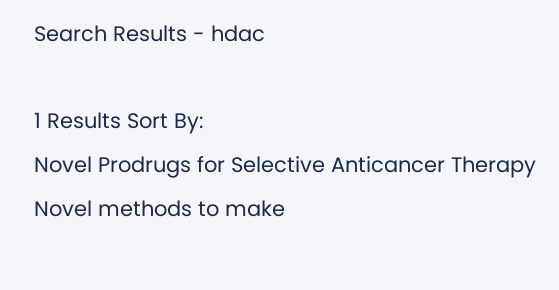Search Results - hdac

1 Results Sort By:
Novel Prodrugs for Selective Anticancer Therapy
Novel methods to make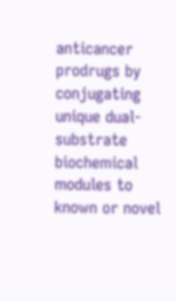anticancer prodrugs by conjugating unique dual-substrate biochemical modules to known or novel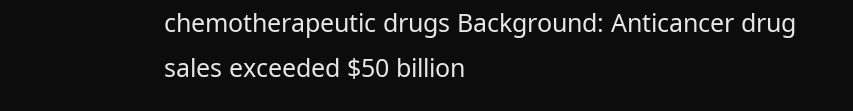chemotherapeutic drugs Background: Anticancer drug sales exceeded $50 billion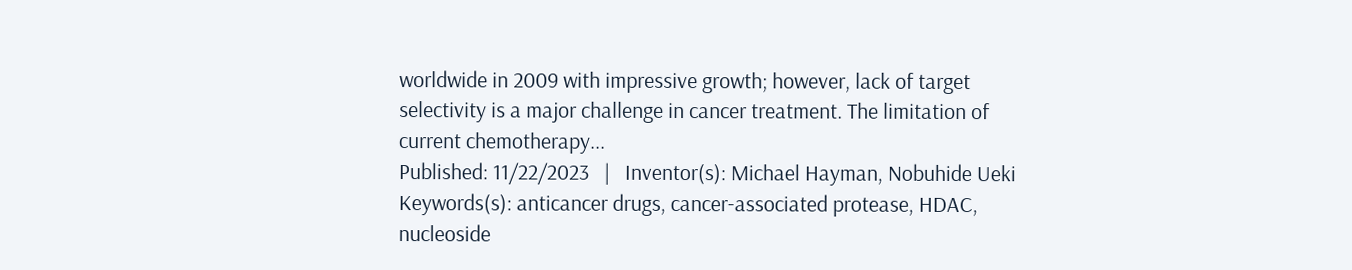worldwide in 2009 with impressive growth; however, lack of target selectivity is a major challenge in cancer treatment. The limitation of current chemotherapy...
Published: 11/22/2023   |   Inventor(s): Michael Hayman, Nobuhide Ueki
Keywords(s): anticancer drugs, cancer-associated protease, HDAC, nucleoside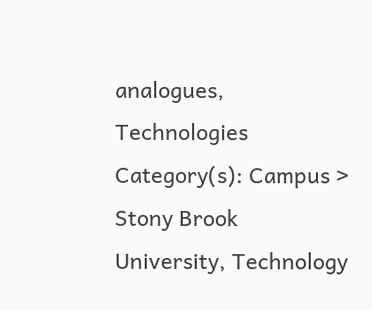analogues, Technologies
Category(s): Campus > Stony Brook University, Technology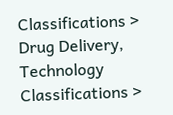Classifications > Drug Delivery, Technology Classifications >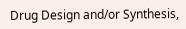Drug Design and/or Synthesis,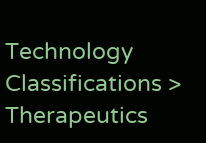Technology Classifications > Therapeutics